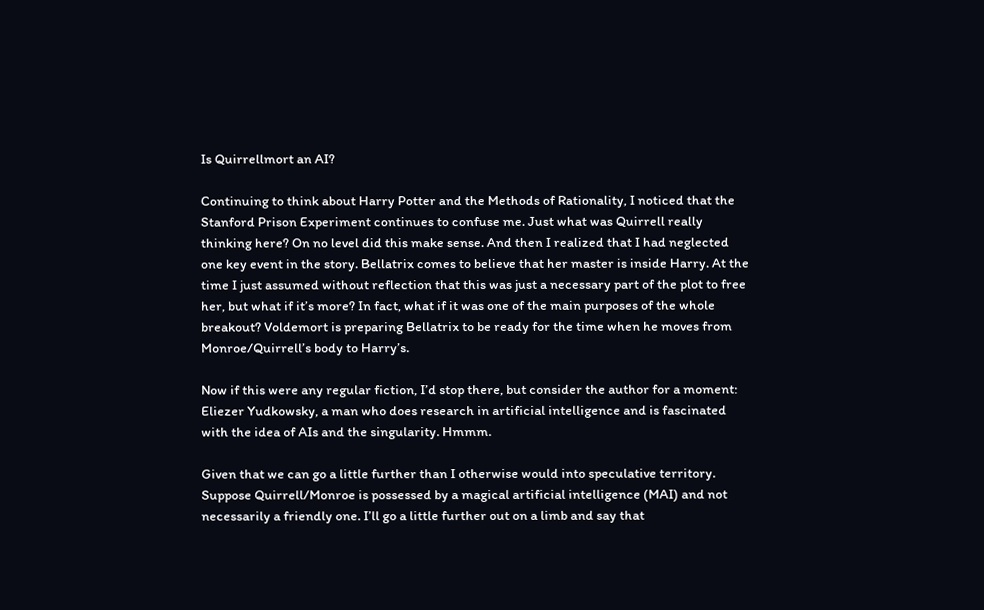Is Quirrellmort an AI?

Continuing to think about Harry Potter and the Methods of Rationality, I noticed that the Stanford Prison Experiment continues to confuse me. Just what was Quirrell really thinking here? On no level did this make sense. And then I realized that I had neglected one key event in the story. Bellatrix comes to believe that her master is inside Harry. At the time I just assumed without reflection that this was just a necessary part of the plot to free her, but what if it’s more? In fact, what if it was one of the main purposes of the whole breakout? Voldemort is preparing Bellatrix to be ready for the time when he moves from Monroe/Quirrell’s body to Harry’s.

Now if this were any regular fiction, I’d stop there, but consider the author for a moment: Eliezer Yudkowsky, a man who does research in artificial intelligence and is fascinated with the idea of AIs and the singularity. Hmmm.

Given that we can go a little further than I otherwise would into speculative territory. Suppose Quirrell/Monroe is possessed by a magical artificial intelligence (MAI) and not necessarily a friendly one. I’ll go a little further out on a limb and say that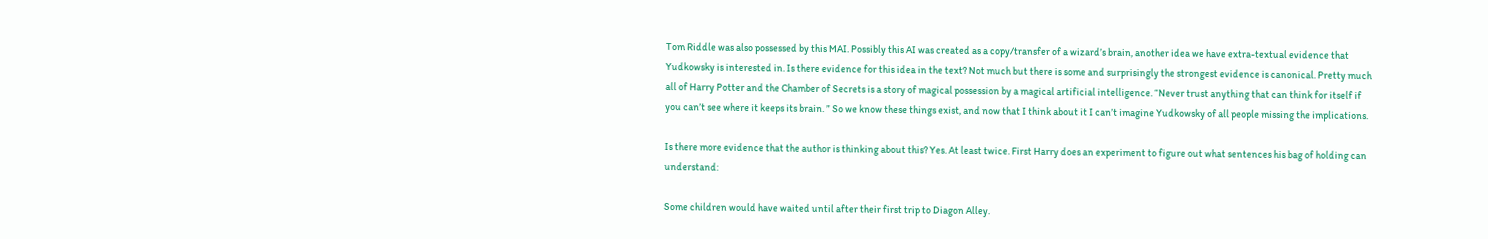Tom Riddle was also possessed by this MAI. Possibly this AI was created as a copy/transfer of a wizard’s brain, another idea we have extra-textual evidence that Yudkowsky is interested in. Is there evidence for this idea in the text? Not much but there is some and surprisingly the strongest evidence is canonical. Pretty much all of Harry Potter and the Chamber of Secrets is a story of magical possession by a magical artificial intelligence. “Never trust anything that can think for itself if you can’t see where it keeps its brain. ” So we know these things exist, and now that I think about it I can’t imagine Yudkowsky of all people missing the implications.

Is there more evidence that the author is thinking about this? Yes. At least twice. First Harry does an experiment to figure out what sentences his bag of holding can understand:

Some children would have waited until after their first trip to Diagon Alley.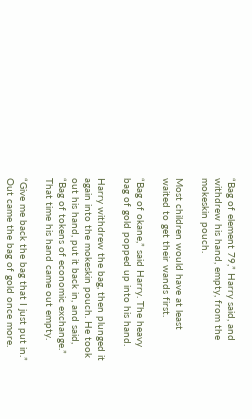“Bag of element 79,” Harry said, and withdrew his hand, empty, from the mokeskin pouch.

Most children would have at least waited to get their wands first.

“Bag of okane,” said Harry. The heavy bag of gold popped up into his hand.

Harry withdrew the bag, then plunged it again into the mokeskin pouch. He took out his hand, put it back in, and said, “Bag of tokens of economic exchange.” That time his hand came out empty.

“Give me back the bag that I just put in.” Out came the bag of gold once more.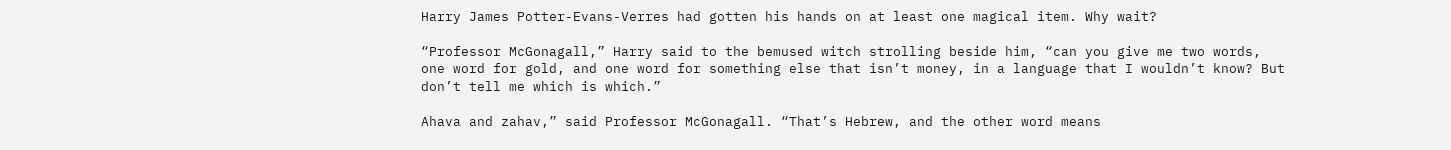Harry James Potter-Evans-Verres had gotten his hands on at least one magical item. Why wait?

“Professor McGonagall,” Harry said to the bemused witch strolling beside him, “can you give me two words, one word for gold, and one word for something else that isn’t money, in a language that I wouldn’t know? But don’t tell me which is which.”

Ahava and zahav,” said Professor McGonagall. “That’s Hebrew, and the other word means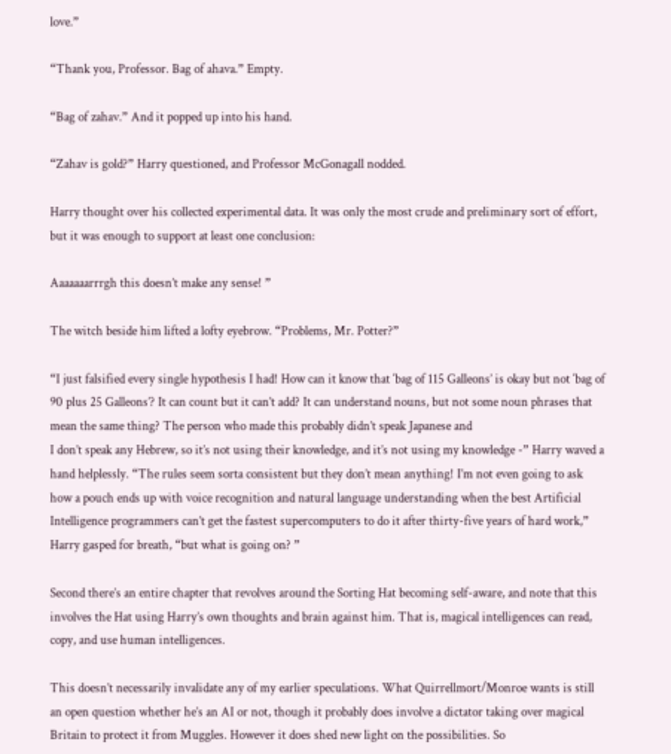love.”

“Thank you, Professor. Bag of ahava.” Empty.

“Bag of zahav.” And it popped up into his hand.

“Zahav is gold?” Harry questioned, and Professor McGonagall nodded.

Harry thought over his collected experimental data. It was only the most crude and preliminary sort of effort, but it was enough to support at least one conclusion:

Aaaaaaarrrgh this doesn’t make any sense! ”

The witch beside him lifted a lofty eyebrow. “Problems, Mr. Potter?”

“I just falsified every single hypothesis I had! How can it know that ‘bag of 115 Galleons’ is okay but not ‘bag of 90 plus 25 Galleons’? It can count but it can’t add? It can understand nouns, but not some noun phrases that mean the same thing? The person who made this probably didn’t speak Japanese and
I don’t speak any Hebrew, so it’s not using their knowledge, and it’s not using my knowledge -” Harry waved a hand helplessly. “The rules seem sorta consistent but they don’t mean anything! I’m not even going to ask how a pouch ends up with voice recognition and natural language understanding when the best Artificial Intelligence programmers can’t get the fastest supercomputers to do it after thirty-five years of hard work,” Harry gasped for breath, “but what is going on? ”

Second there’s an entire chapter that revolves around the Sorting Hat becoming self-aware, and note that this involves the Hat using Harry’s own thoughts and brain against him. That is, magical intelligences can read, copy, and use human intelligences.

This doesn’t necessarily invalidate any of my earlier speculations. What Quirrellmort/Monroe wants is still an open question whether he’s an AI or not, though it probably does involve a dictator taking over magical Britain to protect it from Muggles. However it does shed new light on the possibilities. So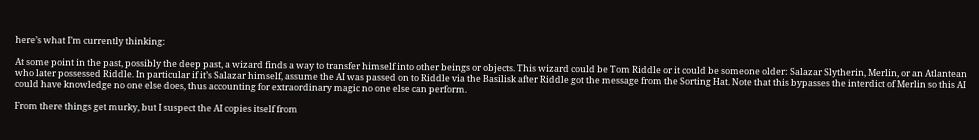here’s what I’m currently thinking:

At some point in the past, possibly the deep past, a wizard finds a way to transfer himself into other beings or objects. This wizard could be Tom Riddle or it could be someone older: Salazar Slytherin, Merlin, or an Atlantean who later possessed Riddle. In particular if it’s Salazar himself, assume the AI was passed on to Riddle via the Basilisk after Riddle got the message from the Sorting Hat. Note that this bypasses the interdict of Merlin so this AI could have knowledge no one else does, thus accounting for extraordinary magic no one else can perform.

From there things get murky, but I suspect the AI copies itself from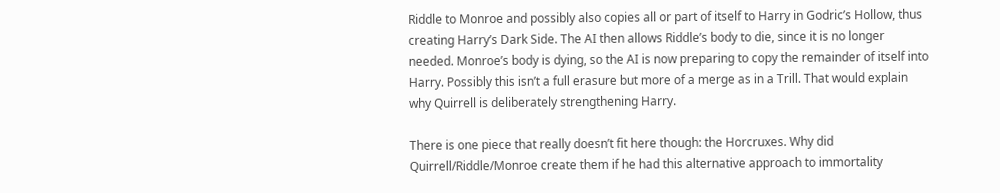Riddle to Monroe and possibly also copies all or part of itself to Harry in Godric’s Hollow, thus creating Harry’s Dark Side. The AI then allows Riddle’s body to die, since it is no longer needed. Monroe’s body is dying, so the AI is now preparing to copy the remainder of itself into Harry. Possibly this isn’t a full erasure but more of a merge as in a Trill. That would explain why Quirrell is deliberately strengthening Harry.

There is one piece that really doesn’t fit here though: the Horcruxes. Why did Quirrell/Riddle/Monroe create them if he had this alternative approach to immortality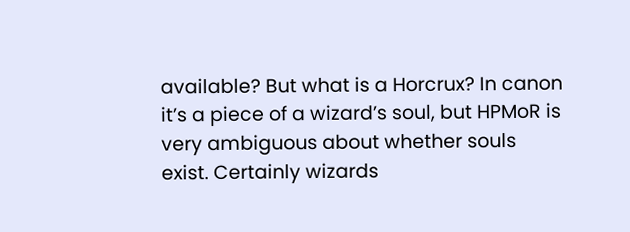available? But what is a Horcrux? In canon it’s a piece of a wizard’s soul, but HPMoR is very ambiguous about whether souls exist. Certainly wizards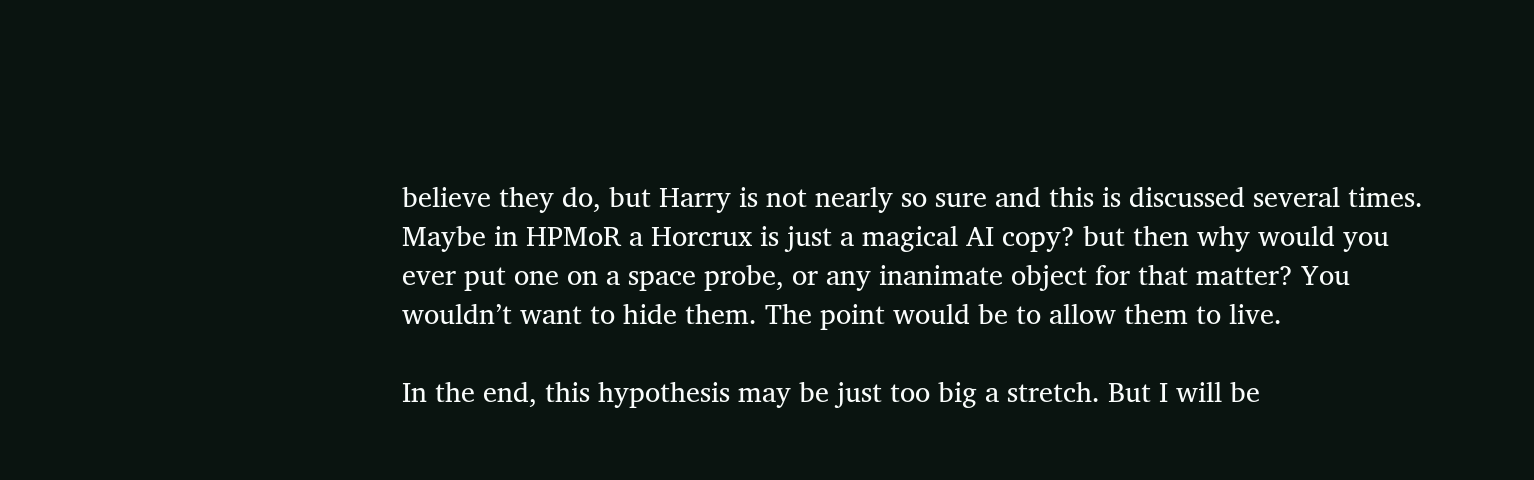believe they do, but Harry is not nearly so sure and this is discussed several times. Maybe in HPMoR a Horcrux is just a magical AI copy? but then why would you ever put one on a space probe, or any inanimate object for that matter? You wouldn’t want to hide them. The point would be to allow them to live.

In the end, this hypothesis may be just too big a stretch. But I will be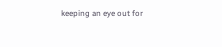keeping an eye out for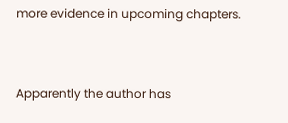more evidence in upcoming chapters.


Apparently the author has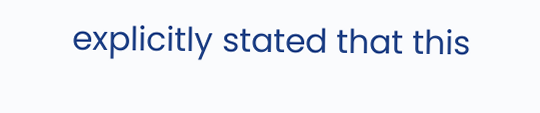explicitly stated that this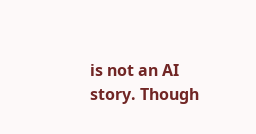is not an AI story. Though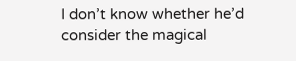I don’t know whether he’d consider the magical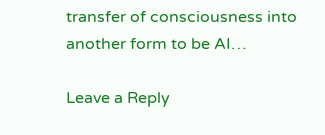transfer of consciousness into another form to be AI…

Leave a Reply